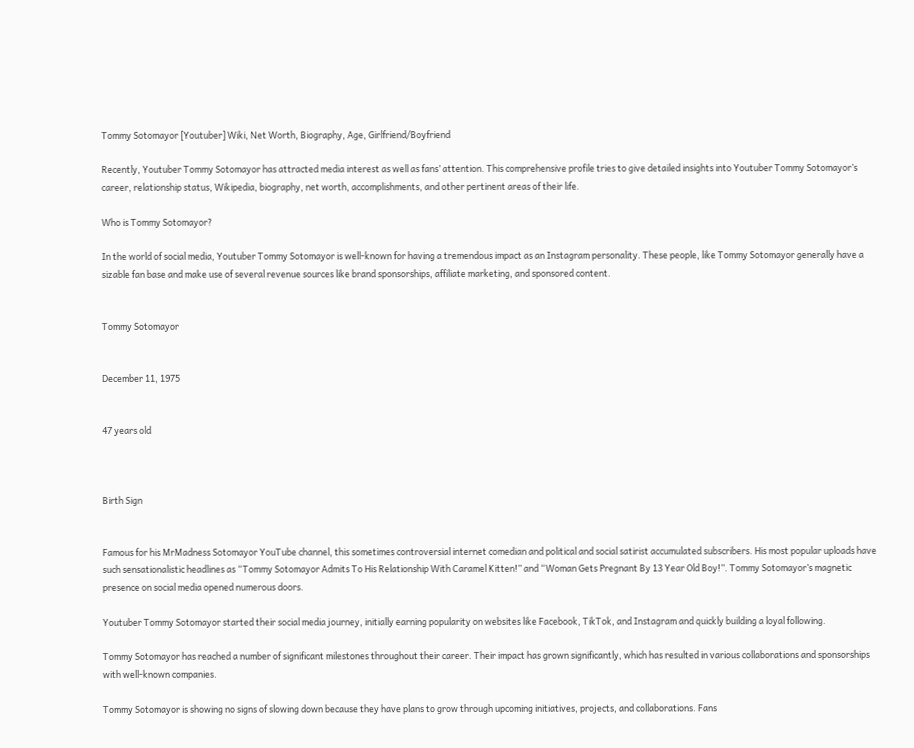Tommy Sotomayor [Youtuber] Wiki, Net Worth, Biography, Age, Girlfriend/Boyfriend

Recently, Youtuber Tommy Sotomayor has attracted media interest as well as fans’ attention. This comprehensive profile tries to give detailed insights into Youtuber Tommy Sotomayor’s career, relationship status, Wikipedia, biography, net worth, accomplishments, and other pertinent areas of their life.

Who is Tommy Sotomayor?

In the world of social media, Youtuber Tommy Sotomayor is well-known for having a tremendous impact as an Instagram personality. These people, like Tommy Sotomayor generally have a sizable fan base and make use of several revenue sources like brand sponsorships, affiliate marketing, and sponsored content.


Tommy Sotomayor


December 11, 1975


47 years old



Birth Sign


Famous for his MrMadness Sotomayor YouTube channel, this sometimes controversial internet comedian and political and social satirist accumulated subscribers. His most popular uploads have such sensationalistic headlines as “Tommy Sotomayor Admits To His Relationship With Caramel Kitten!” and “Woman Gets Pregnant By 13 Year Old Boy!”. Tommy Sotomayor’s magnetic presence on social media opened numerous doors.

Youtuber Tommy Sotomayor started their social media journey, initially earning popularity on websites like Facebook, TikTok, and Instagram and quickly building a loyal following.

Tommy Sotomayor has reached a number of significant milestones throughout their career. Their impact has grown significantly, which has resulted in various collaborations and sponsorships with well-known companies.

Tommy Sotomayor is showing no signs of slowing down because they have plans to grow through upcoming initiatives, projects, and collaborations. Fans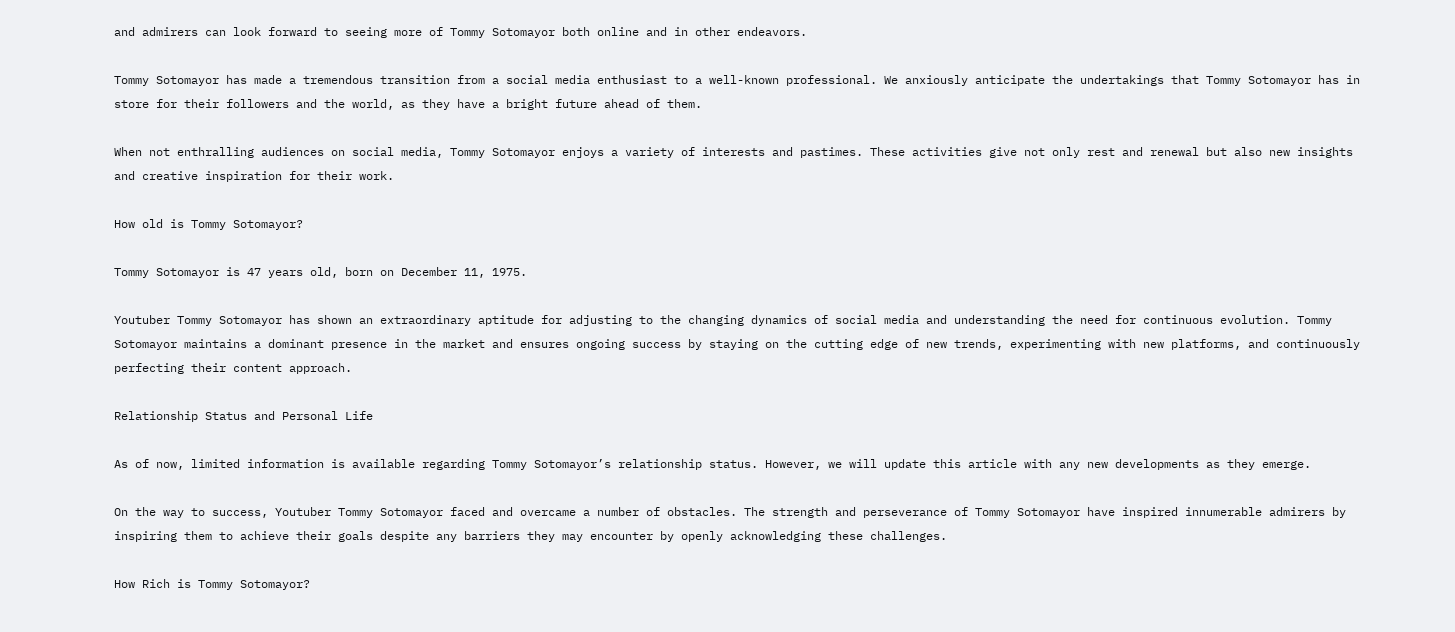and admirers can look forward to seeing more of Tommy Sotomayor both online and in other endeavors.

Tommy Sotomayor has made a tremendous transition from a social media enthusiast to a well-known professional. We anxiously anticipate the undertakings that Tommy Sotomayor has in store for their followers and the world, as they have a bright future ahead of them.

When not enthralling audiences on social media, Tommy Sotomayor enjoys a variety of interests and pastimes. These activities give not only rest and renewal but also new insights and creative inspiration for their work.

How old is Tommy Sotomayor?

Tommy Sotomayor is 47 years old, born on December 11, 1975.

Youtuber Tommy Sotomayor has shown an extraordinary aptitude for adjusting to the changing dynamics of social media and understanding the need for continuous evolution. Tommy Sotomayor maintains a dominant presence in the market and ensures ongoing success by staying on the cutting edge of new trends, experimenting with new platforms, and continuously perfecting their content approach.

Relationship Status and Personal Life

As of now, limited information is available regarding Tommy Sotomayor’s relationship status. However, we will update this article with any new developments as they emerge.

On the way to success, Youtuber Tommy Sotomayor faced and overcame a number of obstacles. The strength and perseverance of Tommy Sotomayor have inspired innumerable admirers by inspiring them to achieve their goals despite any barriers they may encounter by openly acknowledging these challenges.

How Rich is Tommy Sotomayor?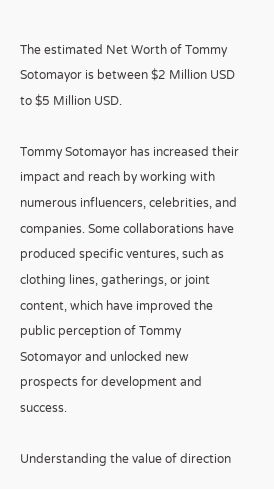The estimated Net Worth of Tommy Sotomayor is between $2 Million USD to $5 Million USD.

Tommy Sotomayor has increased their impact and reach by working with numerous influencers, celebrities, and companies. Some collaborations have produced specific ventures, such as clothing lines, gatherings, or joint content, which have improved the public perception of Tommy Sotomayor and unlocked new prospects for development and success.

Understanding the value of direction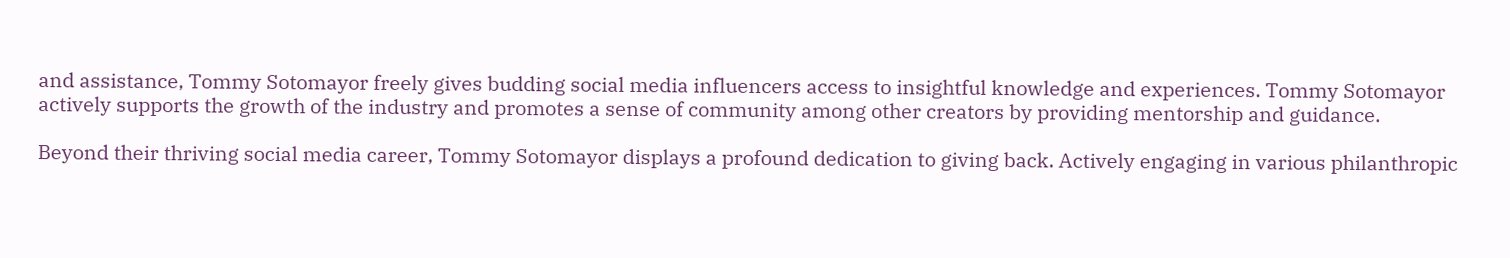and assistance, Tommy Sotomayor freely gives budding social media influencers access to insightful knowledge and experiences. Tommy Sotomayor actively supports the growth of the industry and promotes a sense of community among other creators by providing mentorship and guidance.

Beyond their thriving social media career, Tommy Sotomayor displays a profound dedication to giving back. Actively engaging in various philanthropic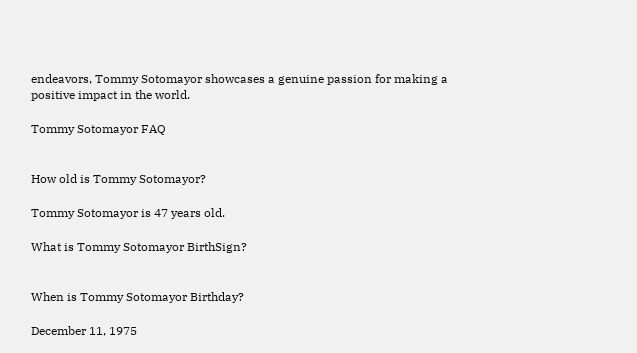endeavors, Tommy Sotomayor showcases a genuine passion for making a positive impact in the world.

Tommy Sotomayor FAQ


How old is Tommy Sotomayor?

Tommy Sotomayor is 47 years old.

What is Tommy Sotomayor BirthSign?


When is Tommy Sotomayor Birthday?

December 11, 1975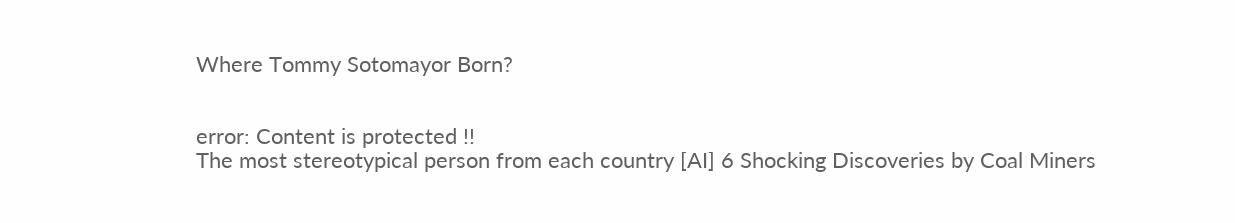Where Tommy Sotomayor Born?


error: Content is protected !!
The most stereotypical person from each country [AI] 6 Shocking Discoveries by Coal Miners